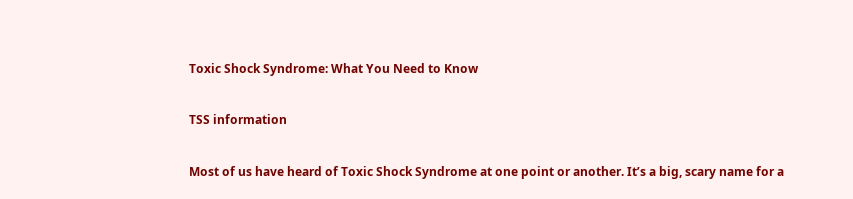Toxic Shock Syndrome: What You Need to Know

TSS information

Most of us have heard of Toxic Shock Syndrome at one point or another. It’s a big, scary name for a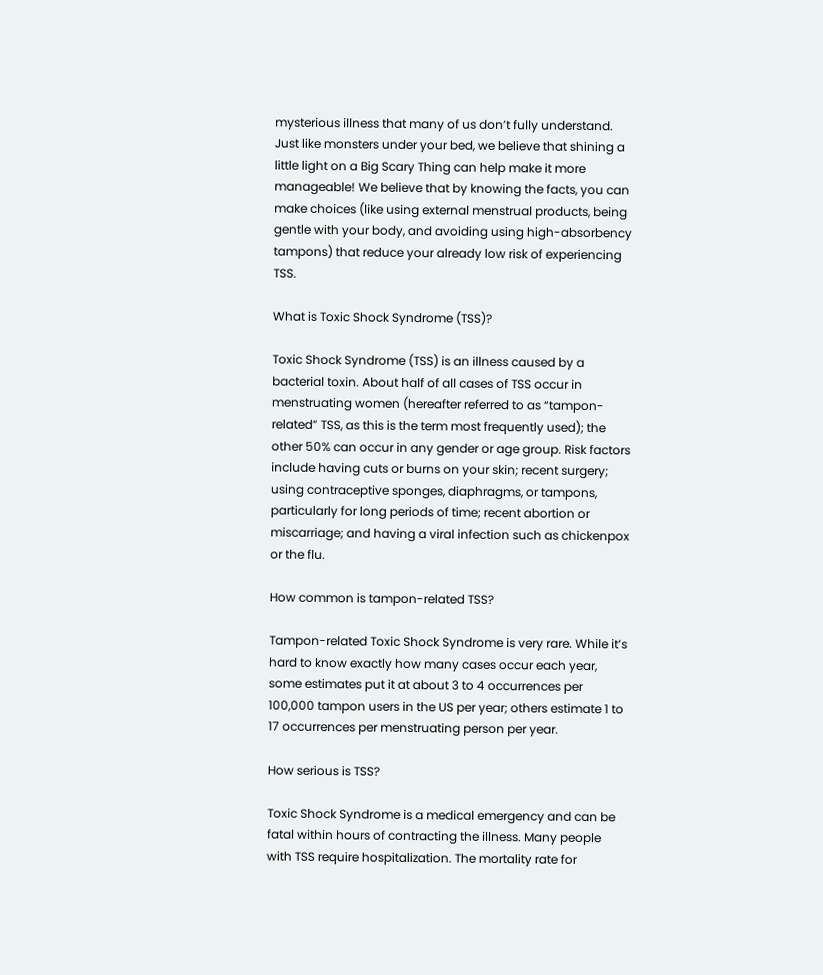mysterious illness that many of us don’t fully understand. Just like monsters under your bed, we believe that shining a little light on a Big Scary Thing can help make it more manageable! We believe that by knowing the facts, you can make choices (like using external menstrual products, being gentle with your body, and avoiding using high-absorbency tampons) that reduce your already low risk of experiencing TSS.

What is Toxic Shock Syndrome (TSS)?

Toxic Shock Syndrome (TSS) is an illness caused by a bacterial toxin. About half of all cases of TSS occur in menstruating women (hereafter referred to as “tampon-related” TSS, as this is the term most frequently used); the other 50% can occur in any gender or age group. Risk factors include having cuts or burns on your skin; recent surgery; using contraceptive sponges, diaphragms, or tampons, particularly for long periods of time; recent abortion or miscarriage; and having a viral infection such as chickenpox or the flu.

How common is tampon-related TSS?

Tampon-related Toxic Shock Syndrome is very rare. While it’s hard to know exactly how many cases occur each year, some estimates put it at about 3 to 4 occurrences per 100,000 tampon users in the US per year; others estimate 1 to 17 occurrences per menstruating person per year.

How serious is TSS?

Toxic Shock Syndrome is a medical emergency and can be fatal within hours of contracting the illness. Many people with TSS require hospitalization. The mortality rate for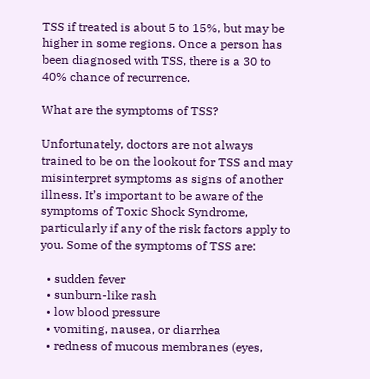TSS if treated is about 5 to 15%, but may be higher in some regions. Once a person has been diagnosed with TSS, there is a 30 to 40% chance of recurrence.

What are the symptoms of TSS?

Unfortunately, doctors are not always trained to be on the lookout for TSS and may misinterpret symptoms as signs of another illness. It’s important to be aware of the symptoms of Toxic Shock Syndrome, particularly if any of the risk factors apply to you. Some of the symptoms of TSS are:

  • sudden fever
  • sunburn-like rash
  • low blood pressure
  • vomiting, nausea, or diarrhea
  • redness of mucous membranes (eyes,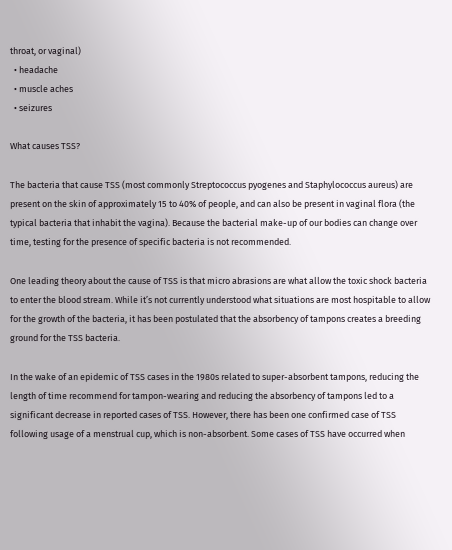throat, or vaginal)
  • headache
  • muscle aches
  • seizures

What causes TSS?

The bacteria that cause TSS (most commonly Streptococcus pyogenes and Staphylococcus aureus) are present on the skin of approximately 15 to 40% of people, and can also be present in vaginal flora (the typical bacteria that inhabit the vagina). Because the bacterial make-up of our bodies can change over time, testing for the presence of specific bacteria is not recommended.

One leading theory about the cause of TSS is that micro abrasions are what allow the toxic shock bacteria to enter the blood stream. While it’s not currently understood what situations are most hospitable to allow for the growth of the bacteria, it has been postulated that the absorbency of tampons creates a breeding ground for the TSS bacteria.

In the wake of an epidemic of TSS cases in the 1980s related to super-absorbent tampons, reducing the length of time recommend for tampon-wearing and reducing the absorbency of tampons led to a significant decrease in reported cases of TSS. However, there has been one confirmed case of TSS following usage of a menstrual cup, which is non-absorbent. Some cases of TSS have occurred when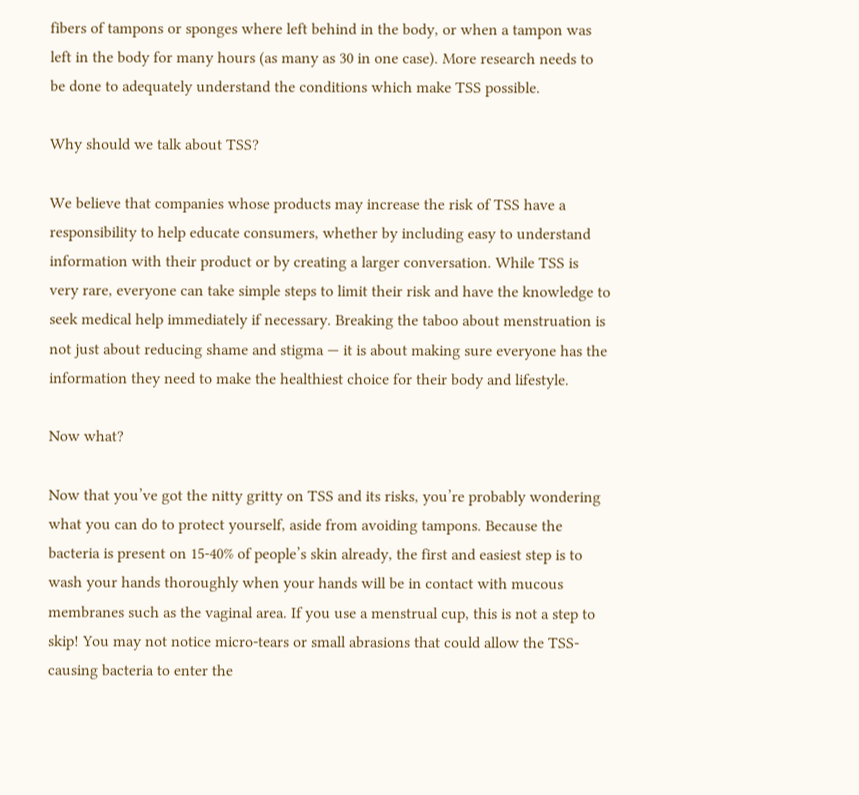fibers of tampons or sponges where left behind in the body, or when a tampon was left in the body for many hours (as many as 30 in one case). More research needs to be done to adequately understand the conditions which make TSS possible.

Why should we talk about TSS?

We believe that companies whose products may increase the risk of TSS have a responsibility to help educate consumers, whether by including easy to understand information with their product or by creating a larger conversation. While TSS is very rare, everyone can take simple steps to limit their risk and have the knowledge to seek medical help immediately if necessary. Breaking the taboo about menstruation is not just about reducing shame and stigma — it is about making sure everyone has the information they need to make the healthiest choice for their body and lifestyle.

Now what?

Now that you’ve got the nitty gritty on TSS and its risks, you’re probably wondering what you can do to protect yourself, aside from avoiding tampons. Because the bacteria is present on 15-40% of people’s skin already, the first and easiest step is to wash your hands thoroughly when your hands will be in contact with mucous membranes such as the vaginal area. If you use a menstrual cup, this is not a step to skip! You may not notice micro-tears or small abrasions that could allow the TSS-causing bacteria to enter the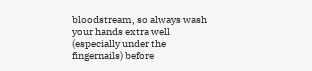bloodstream, so always wash your hands extra well (especially under the fingernails) before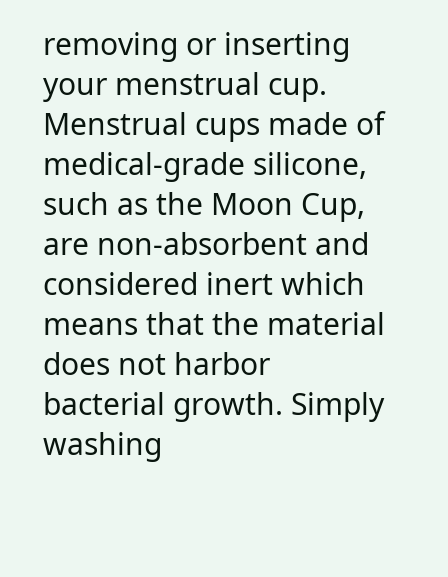removing or inserting your menstrual cup. Menstrual cups made of medical-grade silicone, such as the Moon Cup, are non-absorbent and considered inert which means that the material does not harbor bacterial growth. Simply washing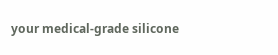your medical-grade silicone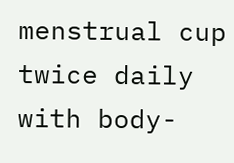menstrual cup twice daily with body-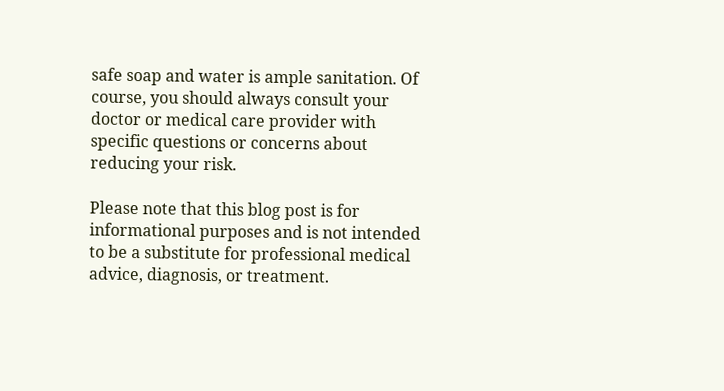safe soap and water is ample sanitation. Of course, you should always consult your doctor or medical care provider with specific questions or concerns about reducing your risk.

Please note that this blog post is for informational purposes and is not intended to be a substitute for professional medical advice, diagnosis, or treatment.